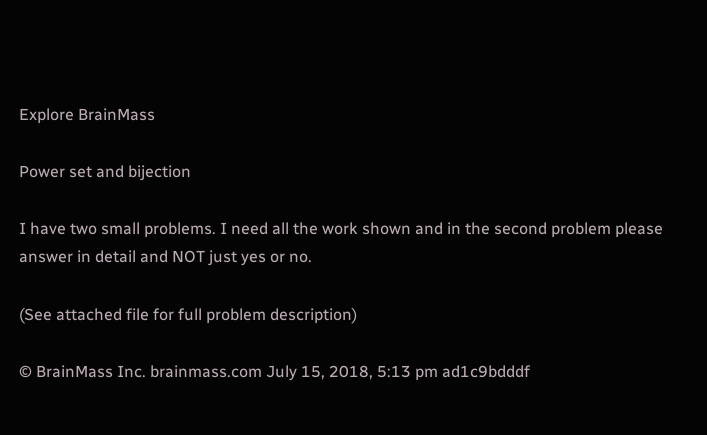Explore BrainMass

Power set and bijection

I have two small problems. I need all the work shown and in the second problem please answer in detail and NOT just yes or no.

(See attached file for full problem description)

© BrainMass Inc. brainmass.com July 15, 2018, 5:13 pm ad1c9bdddf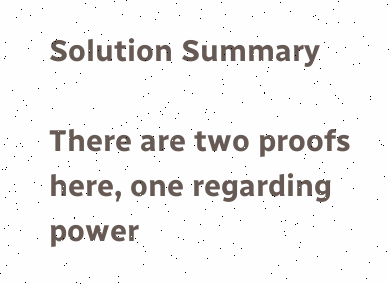Solution Summary

There are two proofs here, one regarding power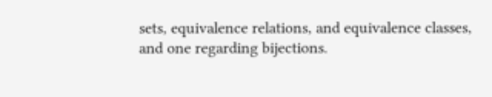sets, equivalence relations, and equivalence classes, and one regarding bijections.